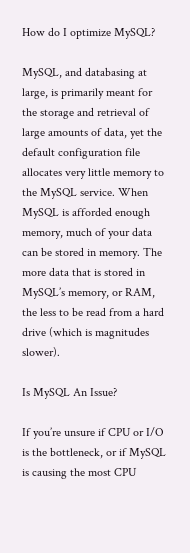How do I optimize MySQL?

MySQL, and databasing at large, is primarily meant for the storage and retrieval of large amounts of data, yet the default configuration file allocates very little memory to the MySQL service. When MySQL is afforded enough memory, much of your data can be stored in memory. The more data that is stored in MySQL’s memory, or RAM, the less to be read from a hard drive (which is magnitudes slower).

Is MySQL An Issue?

If you’re unsure if CPU or I/O is the bottleneck, or if MySQL is causing the most CPU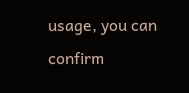usage, you can confirm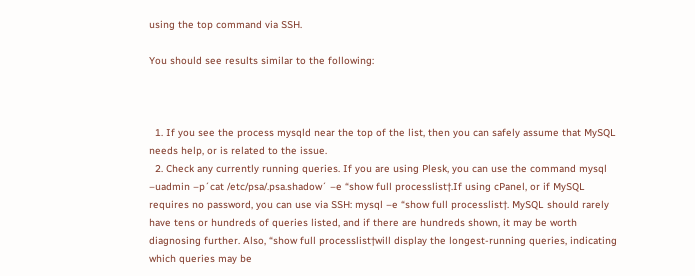using the top command via SSH.

You should see results similar to the following:



  1. If you see the process mysqld near the top of the list, then you can safely assume that MySQL needs help, or is related to the issue.
  2. Check any currently running queries. If you are using Plesk, you can use the command mysql –uadmin –p´cat /etc/psa/.psa.shadow´ –e “show full processlist†.If using cPanel, or if MySQL requires no password, you can use via SSH: mysql –e “show full processlist†. MySQL should rarely have tens or hundreds of queries listed, and if there are hundreds shown, it may be worth diagnosing further. Also, “show full processlist†will display the longest-running queries, indicating which queries may be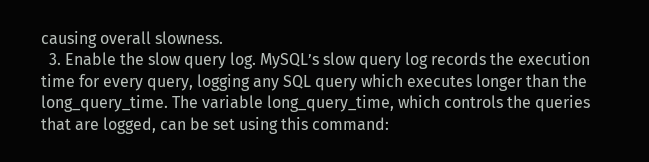causing overall slowness.
  3. Enable the slow query log. MySQL’s slow query log records the execution time for every query, logging any SQL query which executes longer than the long_query_time. The variable long_query_time, which controls the queries that are logged, can be set using this command: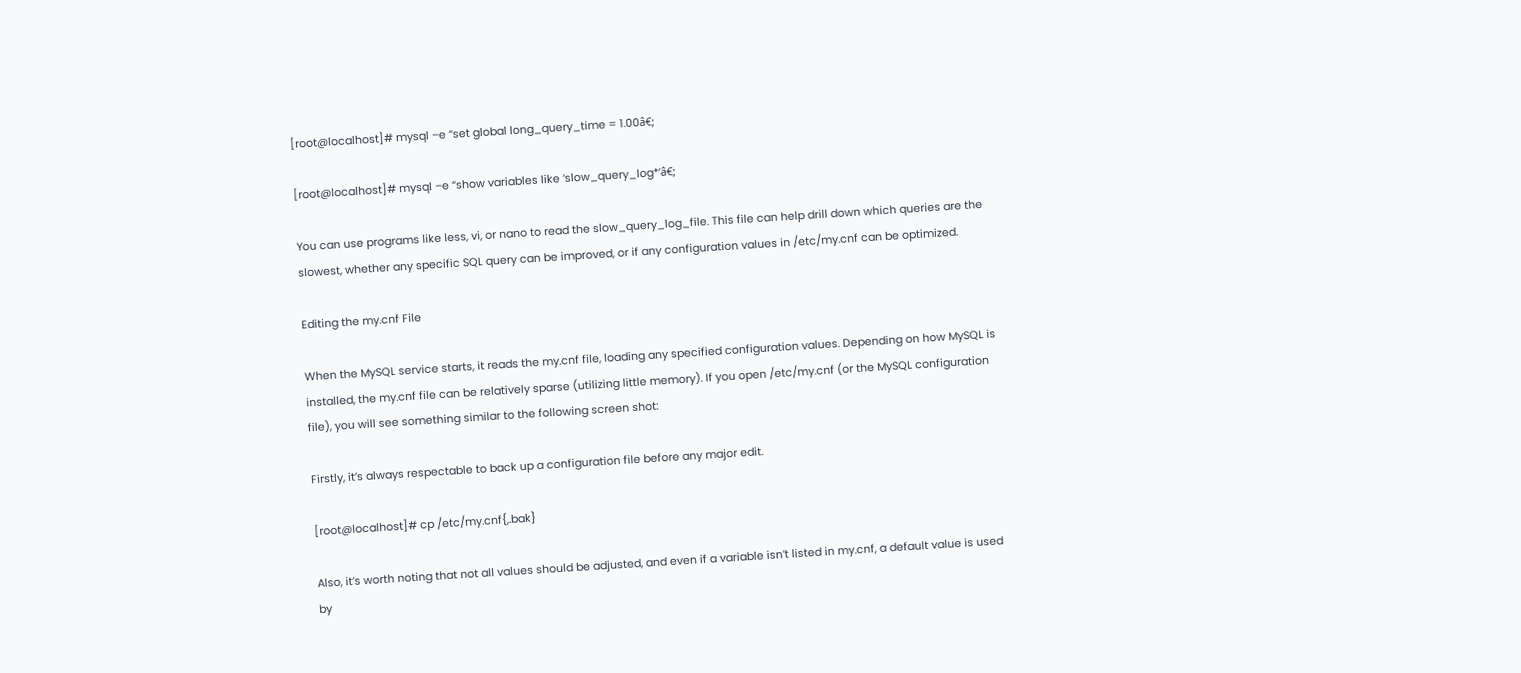[root@localhost]# mysql –e “set global long_query_time = 1.00â€;

[root@localhost]# mysql –e “show variables like ‘slow_query_log*’â€;

You can use programs like less, vi, or nano to read the slow_query_log_file. This file can help drill down which queries are the slowest, whether any specific SQL query can be improved, or if any configuration values in /etc/my.cnf can be optimized.

Editing the my.cnf File

When the MySQL service starts, it reads the my.cnf file, loading any specified configuration values. Depending on how MySQL is installed, the my.cnf file can be relatively sparse (utilizing little memory). If you open /etc/my.cnf (or the MySQL configuration file), you will see something similar to the following screen shot:

Firstly, it’s always respectable to back up a configuration file before any major edit.

[root@localhost]# cp /etc/my.cnf{,.bak}

Also, it’s worth noting that not all values should be adjusted, and even if a variable isn’t listed in my.cnf, a default value is used by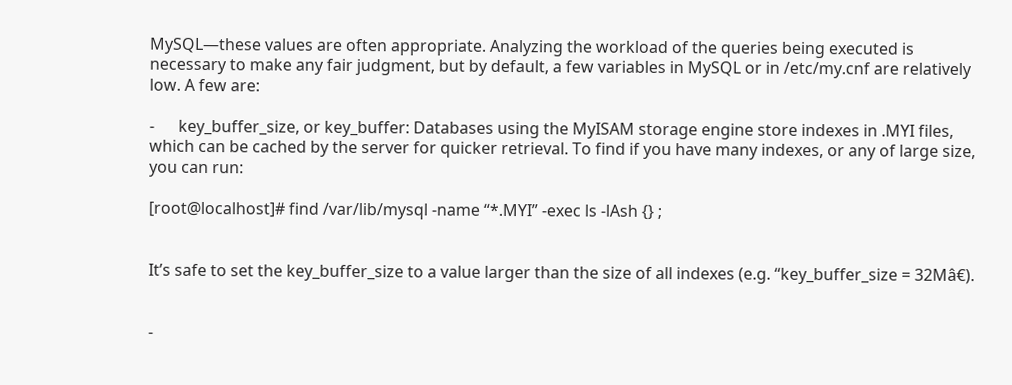MySQL—these values are often appropriate. Analyzing the workload of the queries being executed is necessary to make any fair judgment, but by default, a few variables in MySQL or in /etc/my.cnf are relatively low. A few are:

-      key_buffer_size, or key_buffer: Databases using the MyISAM storage engine store indexes in .MYI files, which can be cached by the server for quicker retrieval. To find if you have many indexes, or any of large size, you can run:

[root@localhost]# find /var/lib/mysql -name “*.MYI” -exec ls -lAsh {} ;


It’s safe to set the key_buffer_size to a value larger than the size of all indexes (e.g. “key_buffer_size = 32Mâ€).


-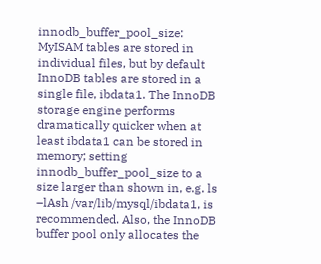innodb_buffer_pool_size: MyISAM tables are stored in individual files, but by default InnoDB tables are stored in a single file, ibdata1. The InnoDB storage engine performs dramatically quicker when at least ibdata1 can be stored in memory; setting innodb_buffer_pool_size to a size larger than shown in, e.g. ls –lAsh /var/lib/mysql/ibdata1, is recommended. Also, the InnoDB buffer pool only allocates the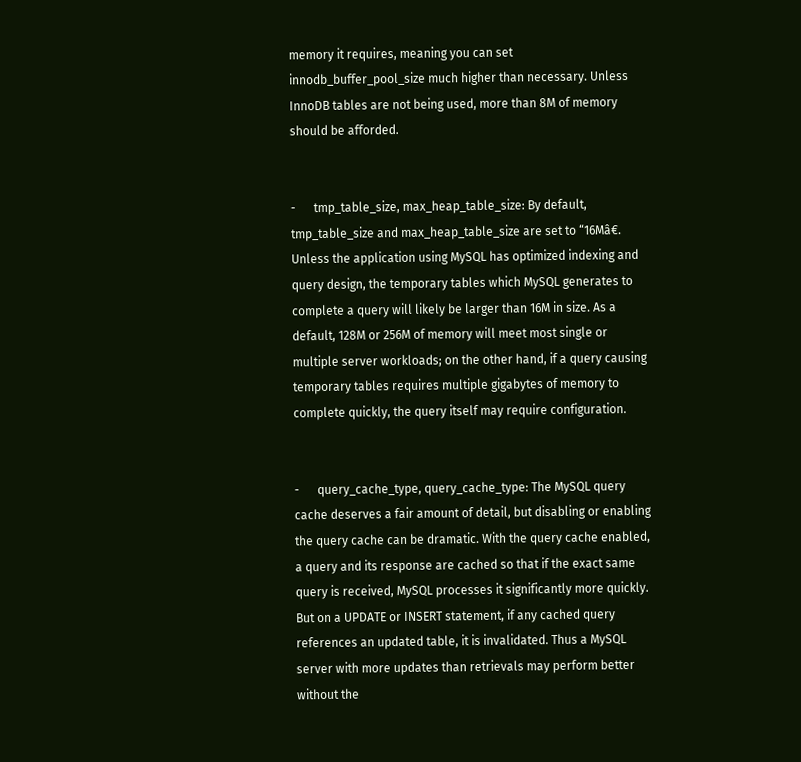memory it requires, meaning you can set innodb_buffer_pool_size much higher than necessary. Unless InnoDB tables are not being used, more than 8M of memory should be afforded.


-      tmp_table_size, max_heap_table_size: By default, tmp_table_size and max_heap_table_size are set to “16Mâ€. Unless the application using MySQL has optimized indexing and query design, the temporary tables which MySQL generates to complete a query will likely be larger than 16M in size. As a default, 128M or 256M of memory will meet most single or multiple server workloads; on the other hand, if a query causing temporary tables requires multiple gigabytes of memory to complete quickly, the query itself may require configuration.


-      query_cache_type, query_cache_type: The MySQL query cache deserves a fair amount of detail, but disabling or enabling the query cache can be dramatic. With the query cache enabled, a query and its response are cached so that if the exact same query is received, MySQL processes it significantly more quickly. But on a UPDATE or INSERT statement, if any cached query references an updated table, it is invalidated. Thus a MySQL server with more updates than retrievals may perform better without the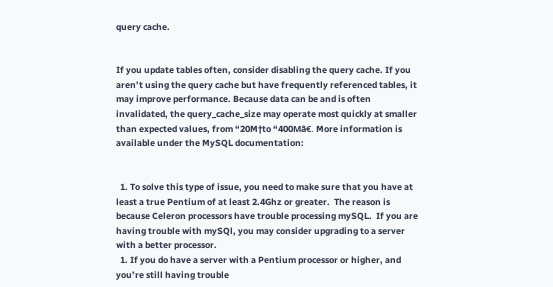query cache.


If you update tables often, consider disabling the query cache. If you aren’t using the query cache but have frequently referenced tables, it may improve performance. Because data can be and is often invalidated, the query_cache_size may operate most quickly at smaller than expected values, from “20M†to “400Mâ€. More information is available under the MySQL documentation:


  1. To solve this type of issue, you need to make sure that you have at least a true Pentium of at least 2.4Ghz or greater.  The reason is because Celeron processors have trouble processing mySQL.  If you are having trouble with mySQl, you may consider upgrading to a server with a better processor.
  1. If you do have a server with a Pentium processor or higher, and you’re still having trouble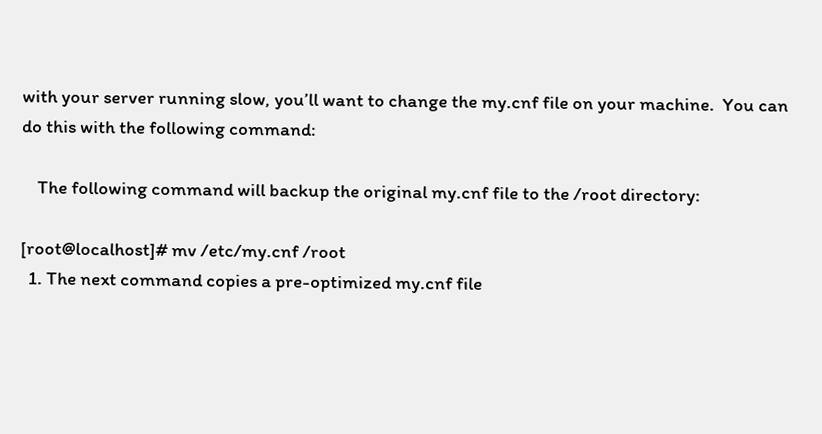with your server running slow, you’ll want to change the my.cnf file on your machine.  You can do this with the following command:

    The following command will backup the original my.cnf file to the /root directory:

[root@localhost]# mv /etc/my.cnf /root
  1. The next command copies a pre-optimized my.cnf file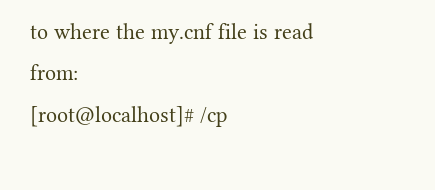to where the my.cnf file is read from:
[root@localhost]# /cp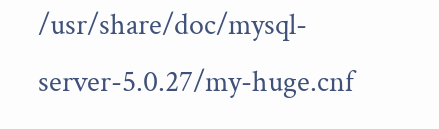/usr/share/doc/mysql-server-5.0.27/my-huge.cnf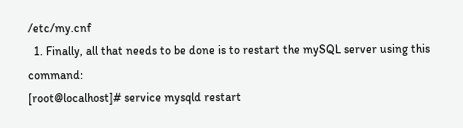/etc/my.cnf
  1. Finally, all that needs to be done is to restart the mySQL server using this command:
[root@localhost]# service mysqld restart